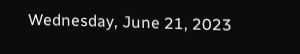Wednesday, June 21, 2023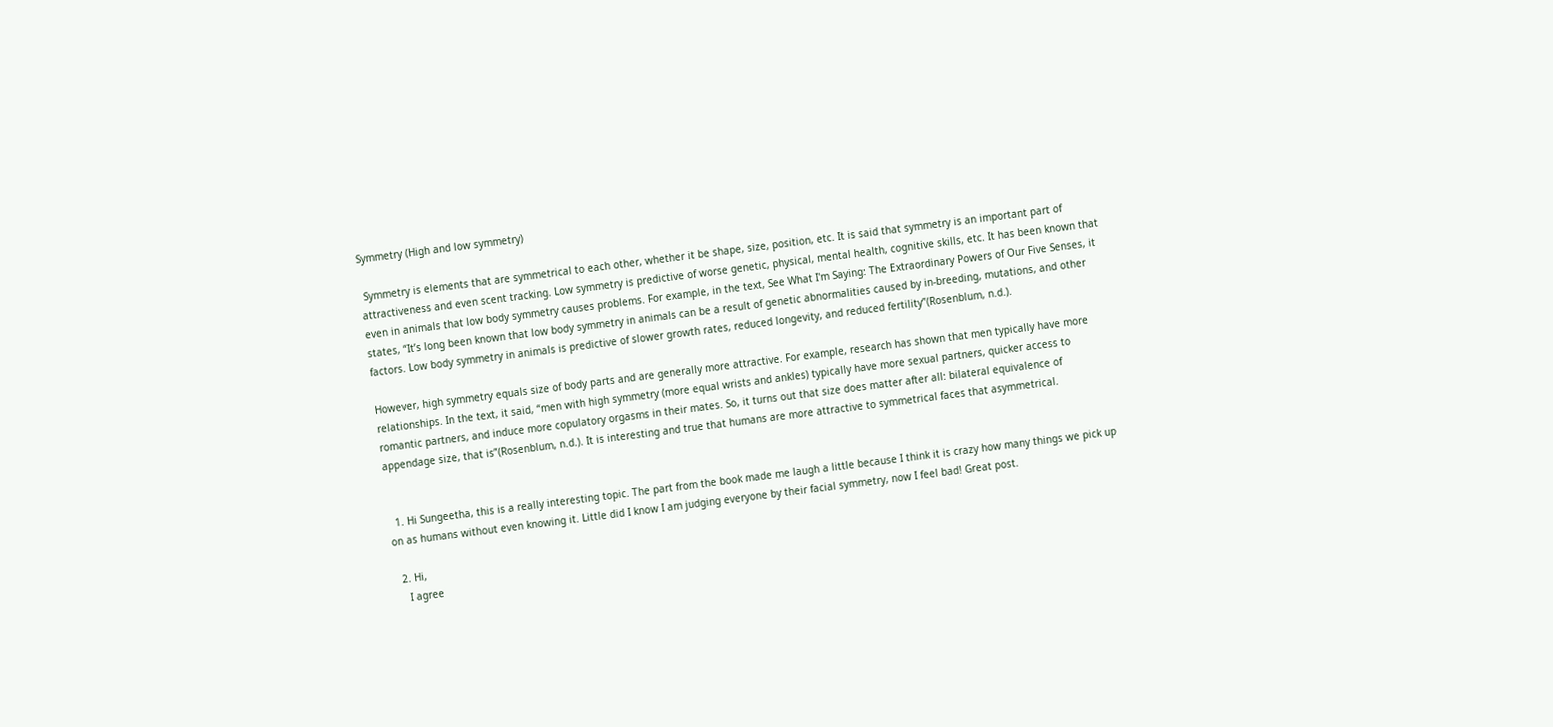Symmetry (High and low symmetry)

 Symmetry is elements that are symmetrical to each other, whether it be shape, size, position, etc. It is said that symmetry is an important part of attractiveness and even scent tracking. Low symmetry is predictive of worse genetic, physical, mental health, cognitive skills, etc. It has been known that even in animals that low body symmetry causes problems. For example, in the text, See What I'm Saying: The Extraordinary Powers of Our Five Senses, it states, “It’s long been known that low body symmetry in animals can be a result of genetic abnormalities caused by in-breeding, mutations, and other factors. Low body symmetry in animals is predictive of slower growth rates, reduced longevity, and reduced fertility”(Rosenblum, n.d.).

However, high symmetry equals size of body parts and are generally more attractive. For example, research has shown that men typically have more relationships. In the text, it said, “men with high symmetry (more equal wrists and ankles) typically have more sexual partners, quicker access to romantic partners, and induce more copulatory orgasms in their mates. So, it turns out that size does matter after all: bilateral equivalence of appendage size, that is”(Rosenblum, n.d.). It is interesting and true that humans are more attractive to symmetrical faces that asymmetrical.


  1. Hi Sungeetha, this is a really interesting topic. The part from the book made me laugh a little because I think it is crazy how many things we pick up on as humans without even knowing it. Little did I know I am judging everyone by their facial symmetry, now I feel bad! Great post.

  2. Hi,
    I agree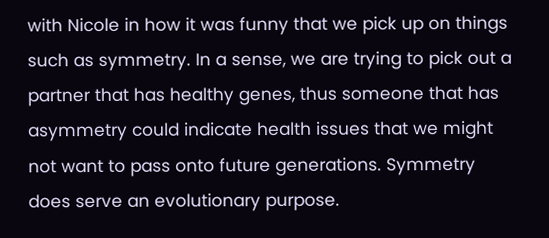with Nicole in how it was funny that we pick up on things such as symmetry. In a sense, we are trying to pick out a partner that has healthy genes, thus someone that has asymmetry could indicate health issues that we might not want to pass onto future generations. Symmetry does serve an evolutionary purpose.